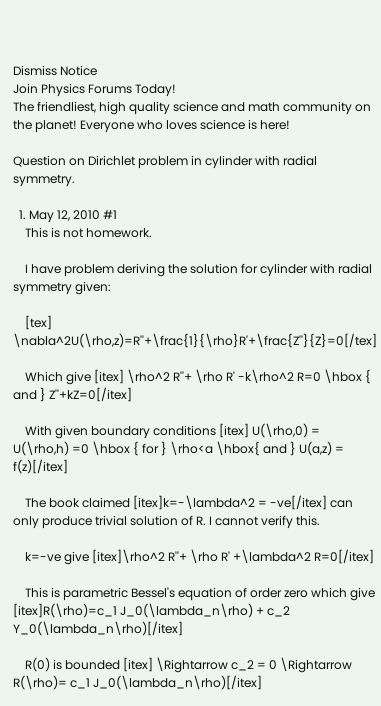Dismiss Notice
Join Physics Forums Today!
The friendliest, high quality science and math community on the planet! Everyone who loves science is here!

Question on Dirichlet problem in cylinder with radial symmetry.

  1. May 12, 2010 #1
    This is not homework.

    I have problem deriving the solution for cylinder with radial symmetry given:

    [tex] \nabla^2U(\rho,z)=R''+\frac{1}{\rho}R'+\frac{Z''}{Z}=0[/tex]

    Which give [itex] \rho^2 R''+ \rho R' -k\rho^2 R=0 \hbox { and } Z''+kZ=0[/itex]

    With given boundary conditions [itex] U(\rho,0) = U(\rho,h) =0 \hbox { for } \rho<a \hbox{ and } U(a,z) = f(z)[/itex]

    The book claimed [itex]k=-\lambda^2 = -ve[/itex] can only produce trivial solution of R. I cannot verify this.

    k=-ve give [itex]\rho^2 R''+ \rho R' +\lambda^2 R=0[/itex]

    This is parametric Bessel's equation of order zero which give [itex]R(\rho)=c_1 J_0(\lambda_n\rho) + c_2 Y_0(\lambda_n\rho)[/itex]

    R(0) is bounded [itex] \Rightarrow c_2 = 0 \Rightarrow R(\rho)= c_1 J_0(\lambda_n\rho)[/itex]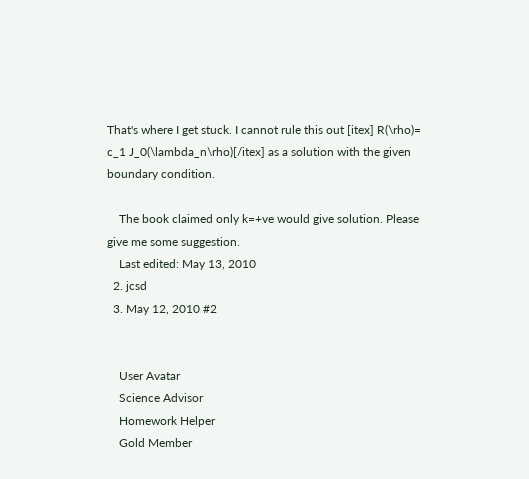That's where I get stuck. I cannot rule this out [itex] R(\rho)= c_1 J_0(\lambda_n\rho)[/itex] as a solution with the given boundary condition.

    The book claimed only k=+ve would give solution. Please give me some suggestion.
    Last edited: May 13, 2010
  2. jcsd
  3. May 12, 2010 #2


    User Avatar
    Science Advisor
    Homework Helper
    Gold Member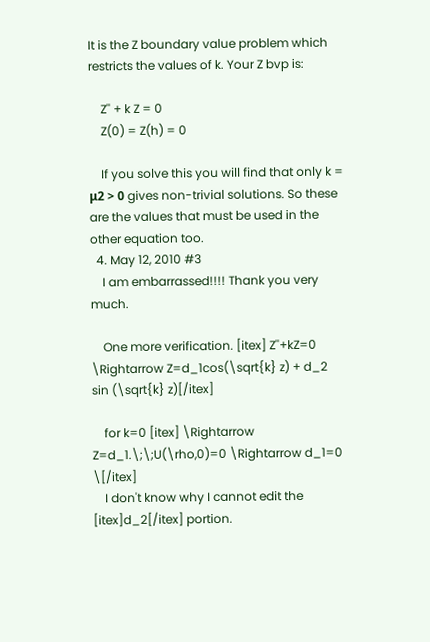It is the Z boundary value problem which restricts the values of k. Your Z bvp is:

    Z'' + k Z = 0
    Z(0) = Z(h) = 0

    If you solve this you will find that only k = μ2 > 0 gives non-trivial solutions. So these are the values that must be used in the other equation too.
  4. May 12, 2010 #3
    I am embarrassed!!!! Thank you very much.

    One more verification. [itex] Z''+kZ=0 \Rightarrow Z=d_1cos(\sqrt{k} z) + d_2 sin (\sqrt{k} z)[/itex]

    for k=0 [itex] \Rightarrow Z=d_1.\;\;U(\rho,0)=0 \Rightarrow d_1=0 \[/itex]
    I don't know why I cannot edit the [itex]d_2[/itex] portion.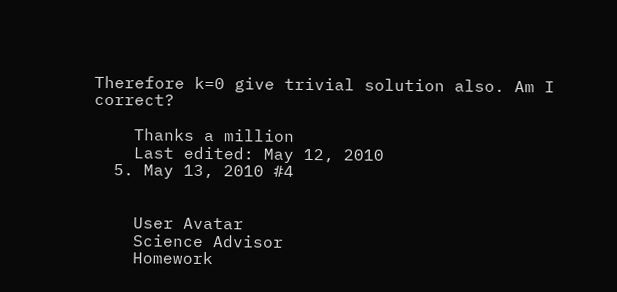Therefore k=0 give trivial solution also. Am I correct?

    Thanks a million
    Last edited: May 12, 2010
  5. May 13, 2010 #4


    User Avatar
    Science Advisor
    Homework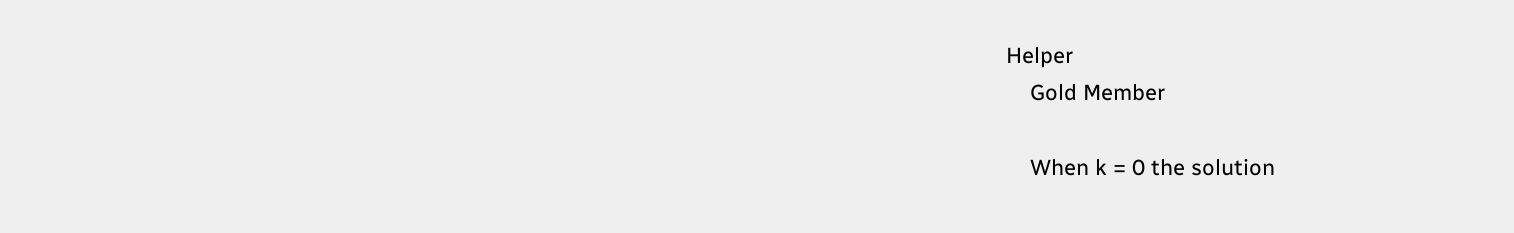Helper
    Gold Member

    When k = 0 the solution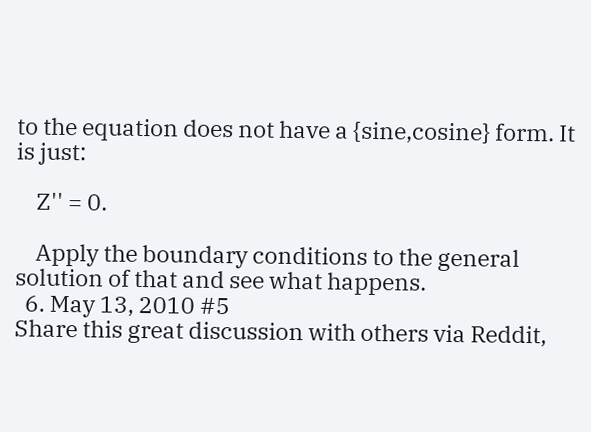to the equation does not have a {sine,cosine} form. It is just:

    Z'' = 0.

    Apply the boundary conditions to the general solution of that and see what happens.
  6. May 13, 2010 #5
Share this great discussion with others via Reddit,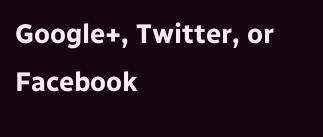Google+, Twitter, or Facebook